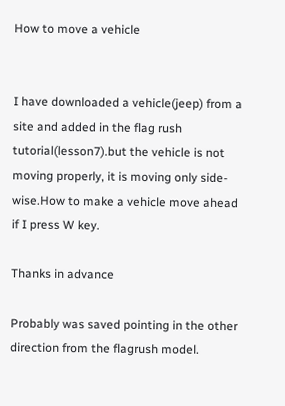How to move a vehicle


I have downloaded a vehicle(jeep) from a site and added in the flag rush tutorial(lesson7).but the vehicle is not moving properly, it is moving only side-wise.How to make a vehicle move ahead if I press W key.

Thanks in advance

Probably was saved pointing in the other direction from the flagrush model.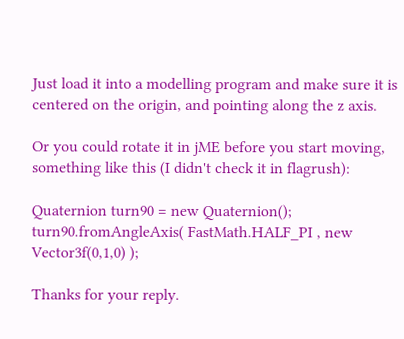Just load it into a modelling program and make sure it is centered on the origin, and pointing along the z axis.

Or you could rotate it in jME before you start moving, something like this (I didn't check it in flagrush):

Quaternion turn90 = new Quaternion();
turn90.fromAngleAxis( FastMath.HALF_PI , new Vector3f(0,1,0) );

Thanks for your reply.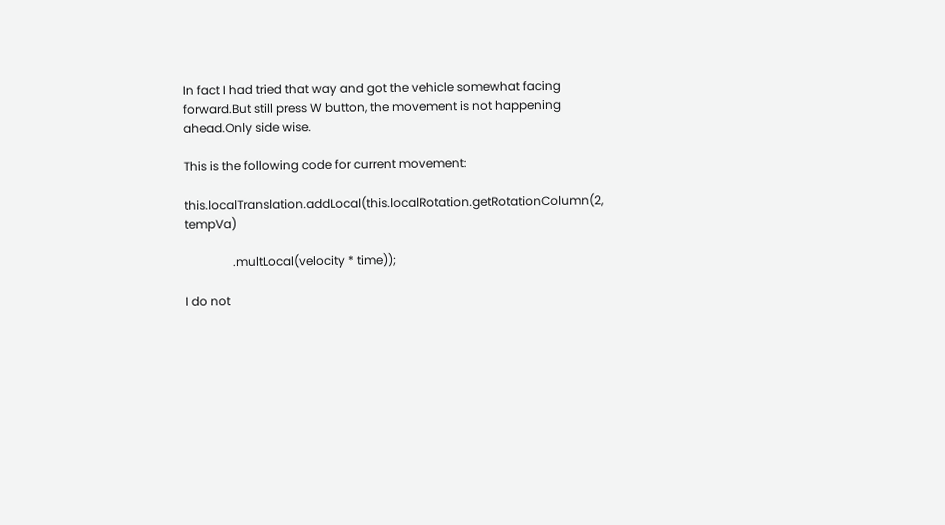In fact I had tried that way and got the vehicle somewhat facing forward.But still press W button, the movement is not happening ahead.Only side wise.

This is the following code for current movement:

this.localTranslation.addLocal(this.localRotation.getRotationColumn(2, tempVa)

                .multLocal(velocity * time));

I do not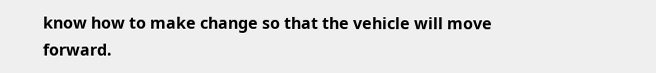know how to make change so that the vehicle will move forward.